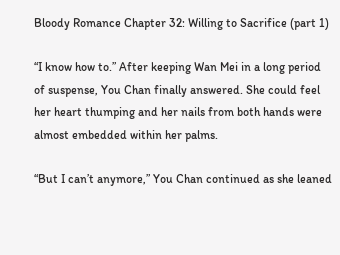Bloody Romance Chapter 32: Willing to Sacrifice (part 1)

“I know how to.” After keeping Wan Mei in a long period of suspense, You Chan finally answered. She could feel her heart thumping and her nails from both hands were almost embedded within her palms.

“But I can’t anymore,” You Chan continued as she leaned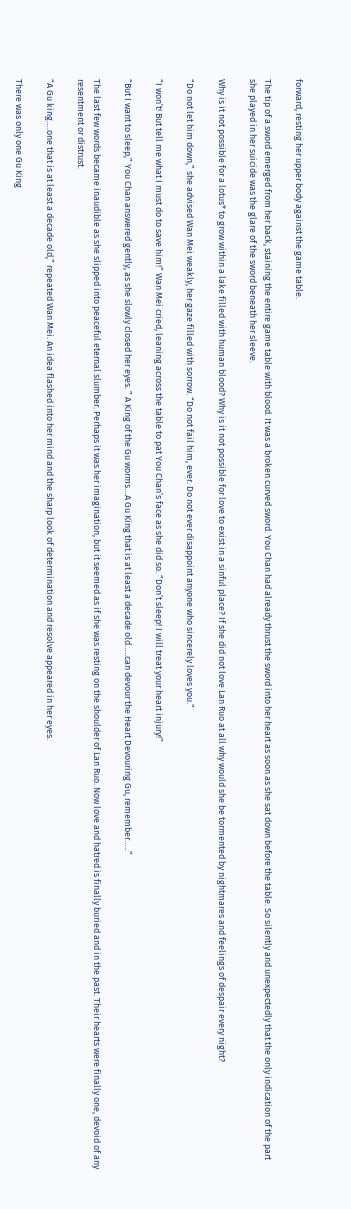forward, resting her upper body against the game table.

The tip of a sword emerged from her back, staining the entire game table with blood. It was a broken curved sword. You Chan had already thrust the sword into her heart as soon as she sat down before the table. So silently and unexpectedly that the only indication of the part she played in her suicide was the glare of the sword beneath her sleeve.

Why is it not possible for a lotus* to grow within a lake filled with human blood? Why is it not possible for love to exist in a sinful place? If she did not love Lan Ruo at all why would she be tormented by nightmares and feelings of despair every night?

“Do not let him down,” she advised Wan Mei weakly, her gaze filled with sorrow. “Do not fail him, ever. Do not ever disappoint anyone who sincerely loves you.”

“I won’t! But tell me what I must do to save him!” Wan Mei cried, leaning across the table to pat You Chan’s face as she did so. “Don’t sleep! I will treat your heart injury!”

“But I want to sleep,” You Chan answered gently, as she slowly closed her eyes. ” A King of the Gu worms…A Gu King that is at least a decade old…..can devour the Heart Devouring Gu, remember…..”

The last few words became inaudible as she slipped into peaceful eternal slumber. Perhaps it was her imagination, but it seemed as if she was resting on the shoulder of Lan Ruo. Now love and hatred is finally buried and in the past. Their hearts were finally one, devoid of any resentment or distrust.

“A Gu king….one that is at least a decade old,” repeated Wan Mei. An idea flashed into her mind and the sharp look of determination and resolve appeared in her eyes.

There was only one Gu King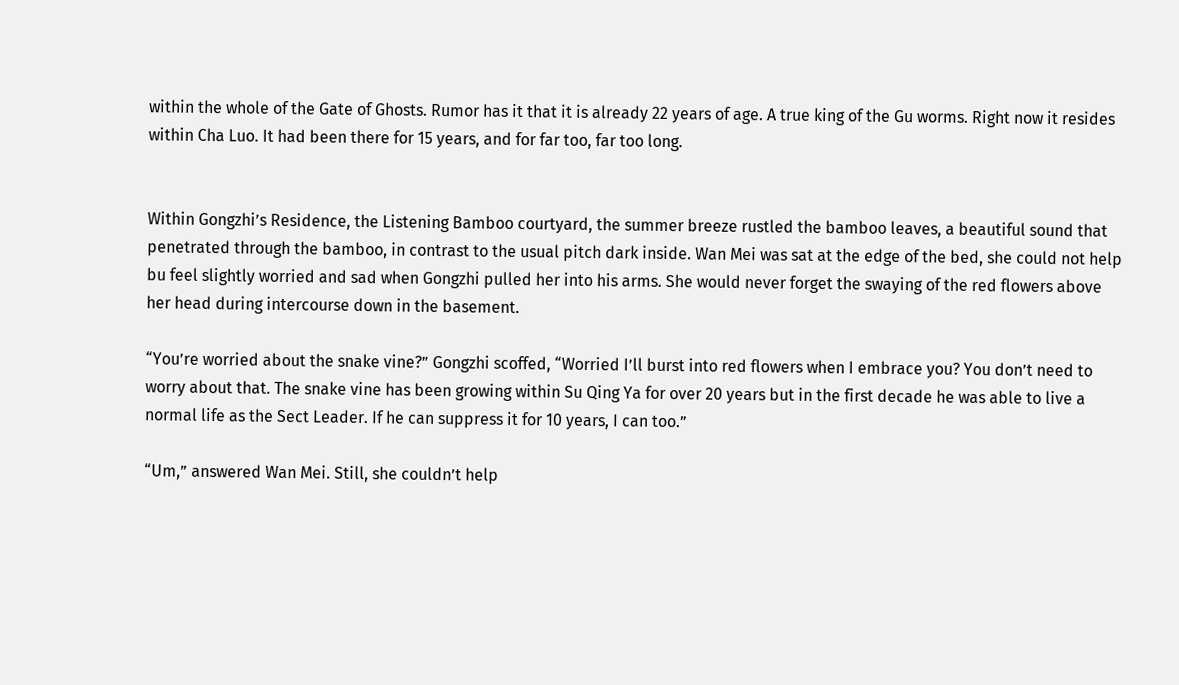within the whole of the Gate of Ghosts. Rumor has it that it is already 22 years of age. A true king of the Gu worms. Right now it resides within Cha Luo. It had been there for 15 years, and for far too, far too long.


Within Gongzhi’s Residence, the Listening Bamboo courtyard, the summer breeze rustled the bamboo leaves, a beautiful sound that penetrated through the bamboo, in contrast to the usual pitch dark inside. Wan Mei was sat at the edge of the bed, she could not help bu feel slightly worried and sad when Gongzhi pulled her into his arms. She would never forget the swaying of the red flowers above her head during intercourse down in the basement.

“You’re worried about the snake vine?” Gongzhi scoffed, “Worried I’ll burst into red flowers when I embrace you? You don’t need to worry about that. The snake vine has been growing within Su Qing Ya for over 20 years but in the first decade he was able to live a normal life as the Sect Leader. If he can suppress it for 10 years, I can too.”

“Um,” answered Wan Mei. Still, she couldn’t help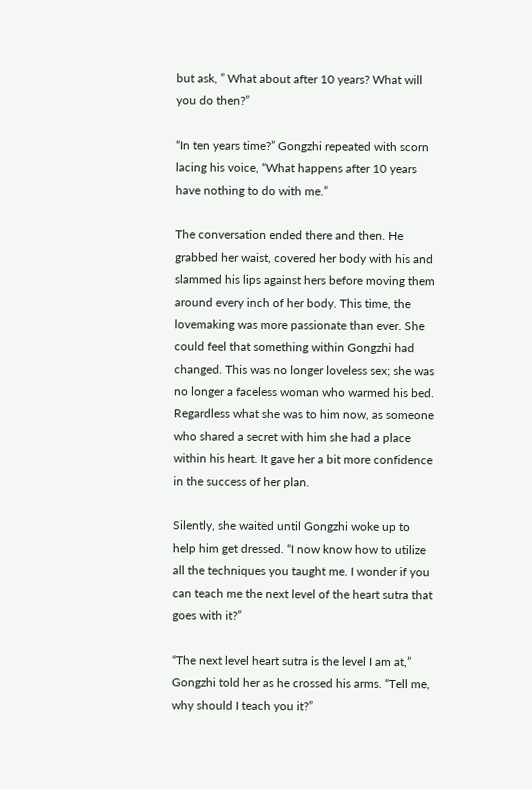but ask, ” What about after 10 years? What will you do then?”

“In ten years time?” Gongzhi repeated with scorn lacing his voice, “What happens after 10 years have nothing to do with me.”

The conversation ended there and then. He grabbed her waist, covered her body with his and slammed his lips against hers before moving them around every inch of her body. This time, the lovemaking was more passionate than ever. She could feel that something within Gongzhi had changed. This was no longer loveless sex; she was no longer a faceless woman who warmed his bed. Regardless what she was to him now, as someone who shared a secret with him she had a place within his heart. It gave her a bit more confidence in the success of her plan.

Silently, she waited until Gongzhi woke up to help him get dressed. “I now know how to utilize all the techniques you taught me. I wonder if you can teach me the next level of the heart sutra that goes with it?”

“The next level heart sutra is the level I am at,” Gongzhi told her as he crossed his arms. “Tell me, why should I teach you it?”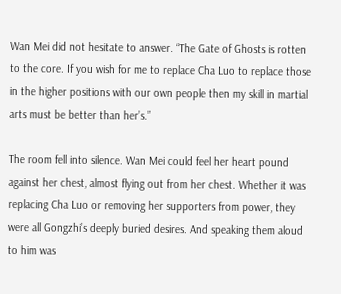Wan Mei did not hesitate to answer. “The Gate of Ghosts is rotten to the core. If you wish for me to replace Cha Luo to replace those in the higher positions with our own people then my skill in martial arts must be better than her’s.”

The room fell into silence. Wan Mei could feel her heart pound against her chest, almost flying out from her chest. Whether it was replacing Cha Luo or removing her supporters from power, they were all Gongzhi’s deeply buried desires. And speaking them aloud to him was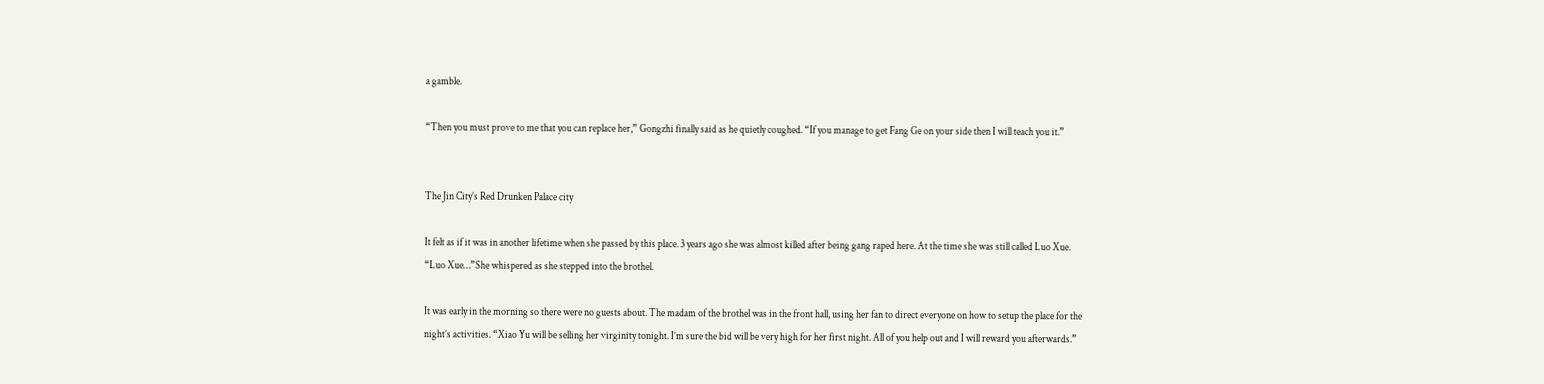a gamble.

“Then you must prove to me that you can replace her,” Gongzhi finally said as he quietly coughed. “If you manage to get Fang Ge on your side then I will teach you it.”


The Jin City’s Red Drunken Palace city

It felt as if it was in another lifetime when she passed by this place. 3 years ago she was almost killed after being gang raped here. At the time she was still called Luo Xue. “Luo Xue…”She whispered as she stepped into the brothel.

It was early in the morning so there were no guests about. The madam of the brothel was in the front hall, using her fan to direct everyone on how to setup the place for the night’s activities. “Xiao Yu will be selling her virginity tonight. I’m sure the bid will be very high for her first night. All of you help out and I will reward you afterwards.”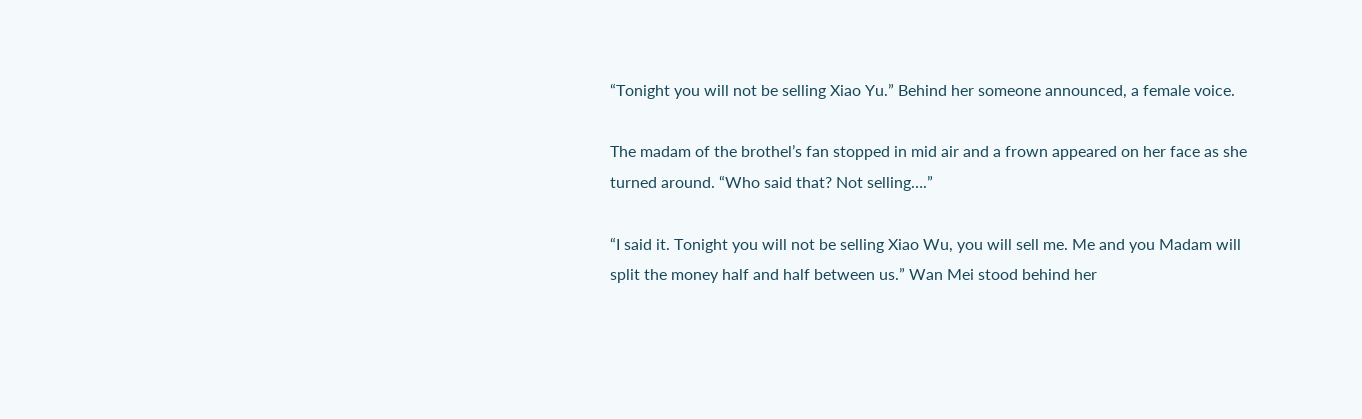“Tonight you will not be selling Xiao Yu.” Behind her someone announced, a female voice.

The madam of the brothel’s fan stopped in mid air and a frown appeared on her face as she turned around. “Who said that? Not selling….”

“I said it. Tonight you will not be selling Xiao Wu, you will sell me. Me and you Madam will split the money half and half between us.” Wan Mei stood behind her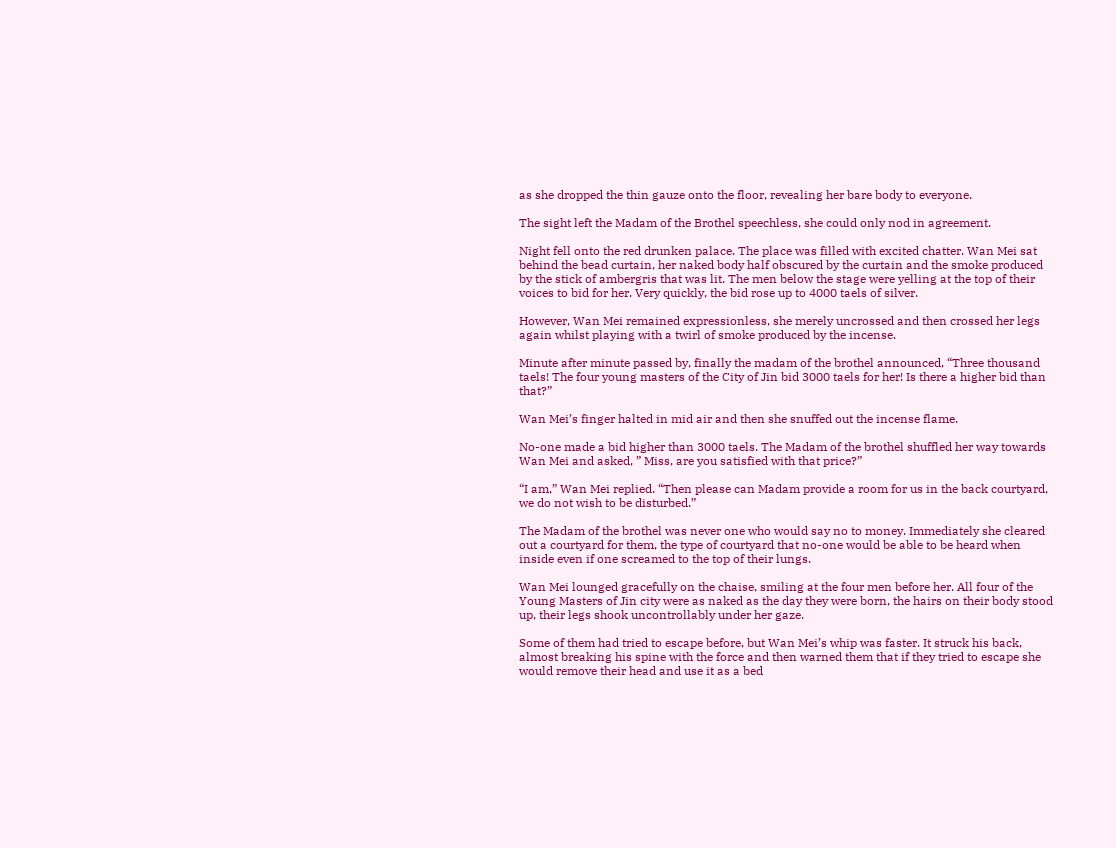as she dropped the thin gauze onto the floor, revealing her bare body to everyone.

The sight left the Madam of the Brothel speechless, she could only nod in agreement.

Night fell onto the red drunken palace. The place was filled with excited chatter. Wan Mei sat behind the bead curtain, her naked body half obscured by the curtain and the smoke produced by the stick of ambergris that was lit. The men below the stage were yelling at the top of their voices to bid for her. Very quickly, the bid rose up to 4000 taels of silver.

However, Wan Mei remained expressionless, she merely uncrossed and then crossed her legs again whilst playing with a twirl of smoke produced by the incense.

Minute after minute passed by, finally the madam of the brothel announced, “Three thousand taels! The four young masters of the City of Jin bid 3000 taels for her! Is there a higher bid than that?”

Wan Mei’s finger halted in mid air and then she snuffed out the incense flame.

No-one made a bid higher than 3000 taels. The Madam of the brothel shuffled her way towards Wan Mei and asked, ” Miss, are you satisfied with that price?”

“I am,” Wan Mei replied. “Then please can Madam provide a room for us in the back courtyard, we do not wish to be disturbed.”

The Madam of the brothel was never one who would say no to money. Immediately she cleared out a courtyard for them, the type of courtyard that no-one would be able to be heard when inside even if one screamed to the top of their lungs.

Wan Mei lounged gracefully on the chaise, smiling at the four men before her. All four of the Young Masters of Jin city were as naked as the day they were born, the hairs on their body stood up, their legs shook uncontrollably under her gaze.

Some of them had tried to escape before, but Wan Mei’s whip was faster. It struck his back, almost breaking his spine with the force and then warned them that if they tried to escape she would remove their head and use it as a bed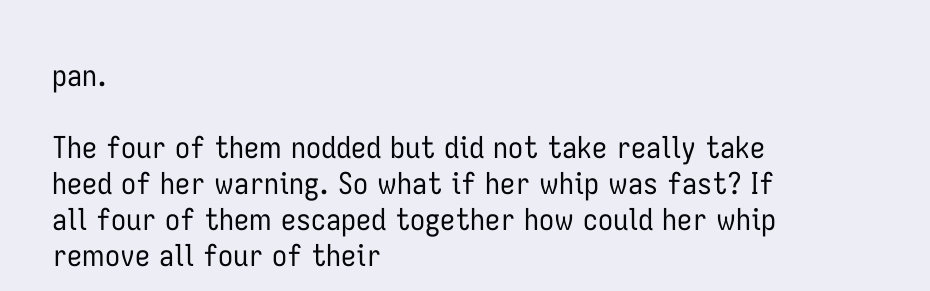pan.

The four of them nodded but did not take really take heed of her warning. So what if her whip was fast? If all four of them escaped together how could her whip remove all four of their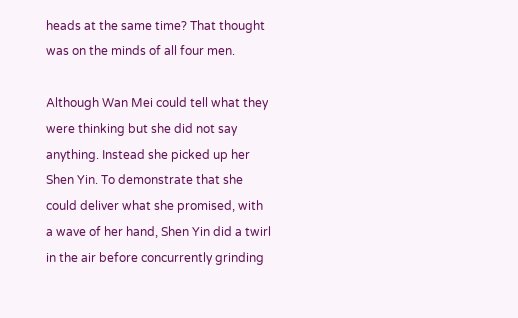heads at the same time? That thought was on the minds of all four men.

Although Wan Mei could tell what they were thinking but she did not say anything. Instead she picked up her Shen Yin. To demonstrate that she could deliver what she promised, with a wave of her hand, Shen Yin did a twirl in the air before concurrently grinding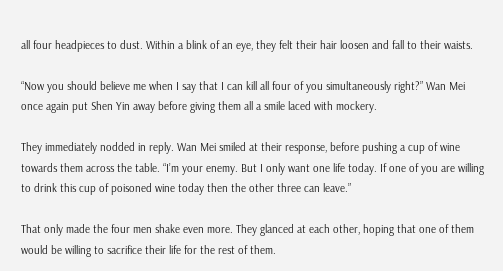all four headpieces to dust. Within a blink of an eye, they felt their hair loosen and fall to their waists.

“Now you should believe me when I say that I can kill all four of you simultaneously right?” Wan Mei once again put Shen Yin away before giving them all a smile laced with mockery.

They immediately nodded in reply. Wan Mei smiled at their response, before pushing a cup of wine towards them across the table. “I’m your enemy. But I only want one life today. If one of you are willing to drink this cup of poisoned wine today then the other three can leave.”

That only made the four men shake even more. They glanced at each other, hoping that one of them would be willing to sacrifice their life for the rest of them.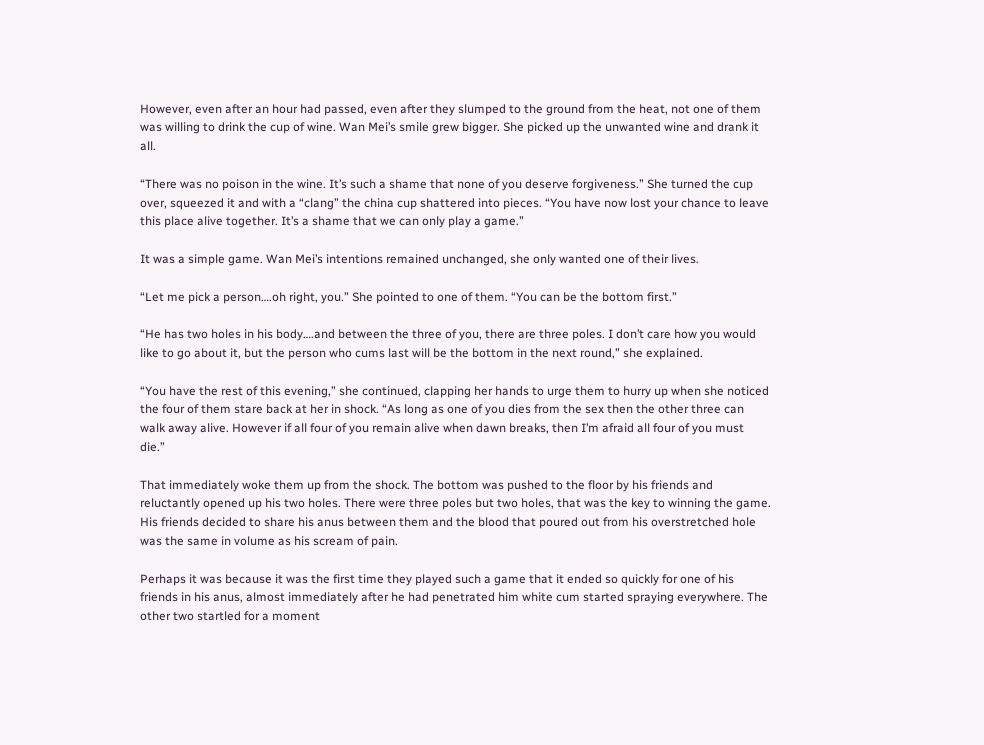However, even after an hour had passed, even after they slumped to the ground from the heat, not one of them was willing to drink the cup of wine. Wan Mei’s smile grew bigger. She picked up the unwanted wine and drank it all.

“There was no poison in the wine. It’s such a shame that none of you deserve forgiveness.” She turned the cup over, squeezed it and with a “clang” the china cup shattered into pieces. “You have now lost your chance to leave this place alive together. It’s a shame that we can only play a game.”

It was a simple game. Wan Mei’s intentions remained unchanged, she only wanted one of their lives.

“Let me pick a person….oh right, you.” She pointed to one of them. “You can be the bottom first.”

“He has two holes in his body….and between the three of you, there are three poles. I don’t care how you would like to go about it, but the person who cums last will be the bottom in the next round,” she explained.

“You have the rest of this evening,” she continued, clapping her hands to urge them to hurry up when she noticed the four of them stare back at her in shock. “As long as one of you dies from the sex then the other three can walk away alive. However if all four of you remain alive when dawn breaks, then I’m afraid all four of you must die.”

That immediately woke them up from the shock. The bottom was pushed to the floor by his friends and reluctantly opened up his two holes. There were three poles but two holes, that was the key to winning the game. His friends decided to share his anus between them and the blood that poured out from his overstretched hole was the same in volume as his scream of pain.

Perhaps it was because it was the first time they played such a game that it ended so quickly for one of his friends in his anus, almost immediately after he had penetrated him white cum started spraying everywhere. The other two startled for a moment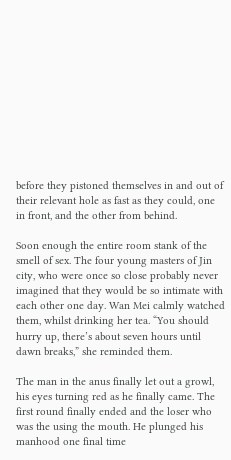before they pistoned themselves in and out of their relevant hole as fast as they could, one in front, and the other from behind.

Soon enough the entire room stank of the smell of sex. The four young masters of Jin city, who were once so close probably never imagined that they would be so intimate with each other one day. Wan Mei calmly watched them, whilst drinking her tea. “You should hurry up, there’s about seven hours until dawn breaks,” she reminded them.

The man in the anus finally let out a growl, his eyes turning red as he finally came. The first round finally ended and the loser who was the using the mouth. He plunged his manhood one final time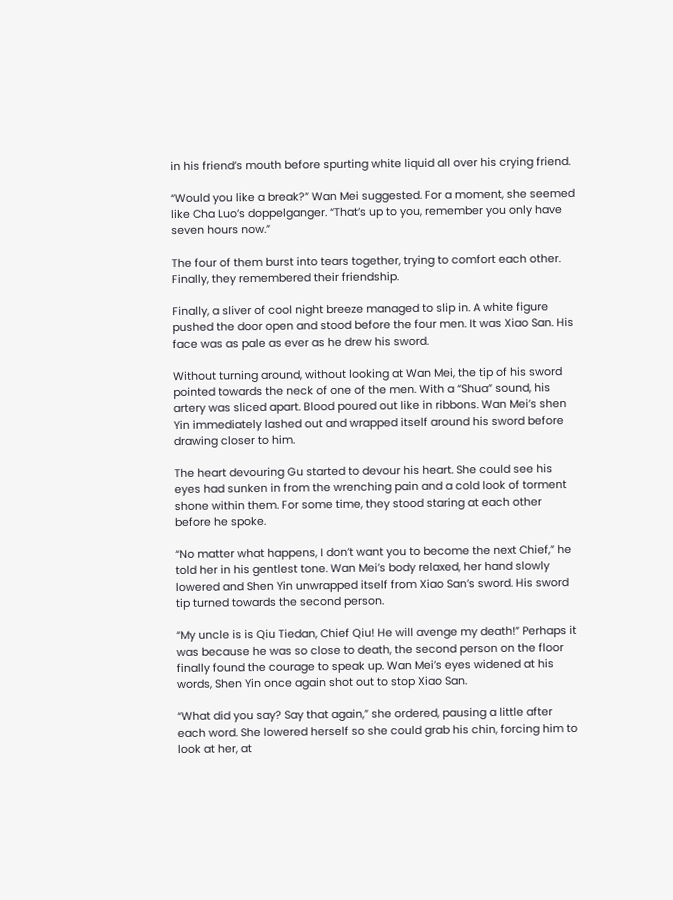in his friend’s mouth before spurting white liquid all over his crying friend.

“Would you like a break?” Wan Mei suggested. For a moment, she seemed like Cha Luo’s doppelganger. “That’s up to you, remember you only have seven hours now.”

The four of them burst into tears together, trying to comfort each other. Finally, they remembered their friendship.

Finally, a sliver of cool night breeze managed to slip in. A white figure pushed the door open and stood before the four men. It was Xiao San. His face was as pale as ever as he drew his sword.

Without turning around, without looking at Wan Mei, the tip of his sword pointed towards the neck of one of the men. With a “Shua” sound, his artery was sliced apart. Blood poured out like in ribbons. Wan Mei’s shen Yin immediately lashed out and wrapped itself around his sword before drawing closer to him.

The heart devouring Gu started to devour his heart. She could see his eyes had sunken in from the wrenching pain and a cold look of torment shone within them. For some time, they stood staring at each other before he spoke.

“No matter what happens, I don’t want you to become the next Chief,” he told her in his gentlest tone. Wan Mei’s body relaxed, her hand slowly lowered and Shen Yin unwrapped itself from Xiao San’s sword. His sword tip turned towards the second person.

“My uncle is is Qiu Tiedan, Chief Qiu! He will avenge my death!” Perhaps it was because he was so close to death, the second person on the floor finally found the courage to speak up. Wan Mei’s eyes widened at his words, Shen Yin once again shot out to stop Xiao San.

“What did you say? Say that again,” she ordered, pausing a little after each word. She lowered herself so she could grab his chin, forcing him to look at her, at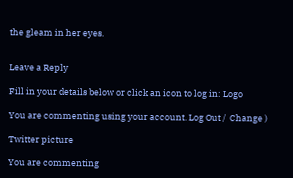the gleam in her eyes.


Leave a Reply

Fill in your details below or click an icon to log in: Logo

You are commenting using your account. Log Out /  Change )

Twitter picture

You are commenting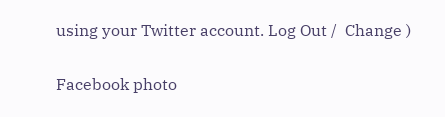using your Twitter account. Log Out /  Change )

Facebook photo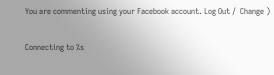You are commenting using your Facebook account. Log Out /  Change )

Connecting to %s